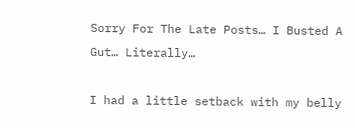Sorry For The Late Posts… I Busted A Gut… Literally…

I had a little setback with my belly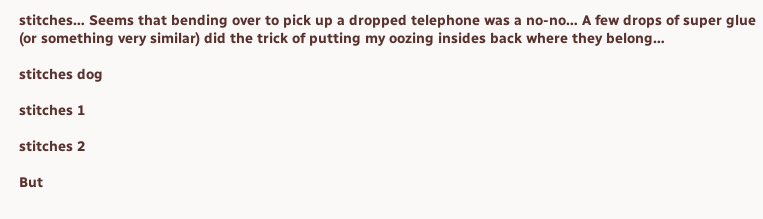stitches… Seems that bending over to pick up a dropped telephone was a no-no… A few drops of super glue (or something very similar) did the trick of putting my oozing insides back where they belong…

stitches dog

stitches 1

stitches 2

But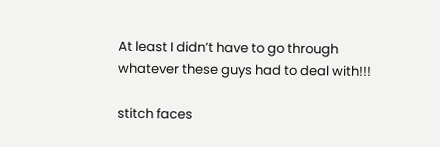At least I didn’t have to go through whatever these guys had to deal with!!!

stitch faces